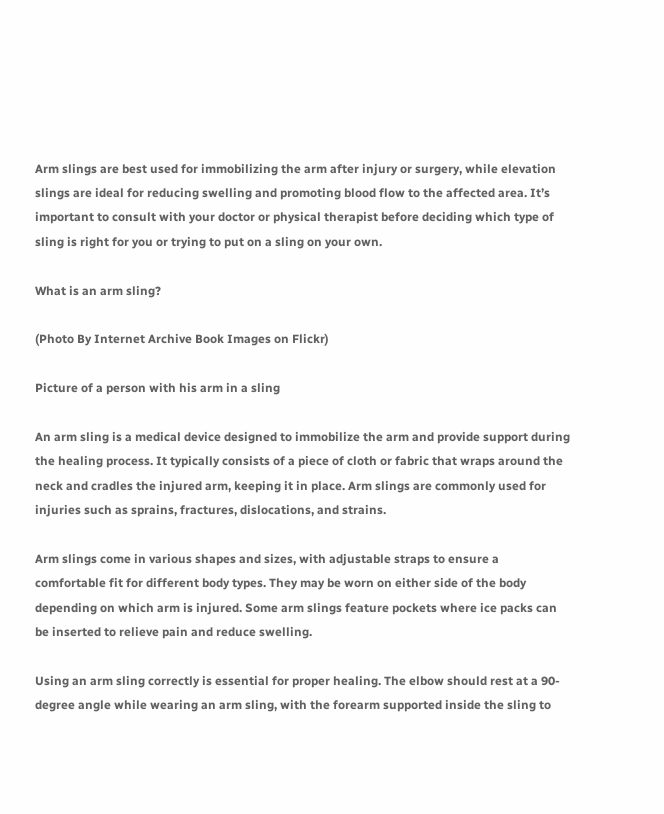Arm slings are best used for immobilizing the arm after injury or surgery, while elevation slings are ideal for reducing swelling and promoting blood flow to the affected area. It’s important to consult with your doctor or physical therapist before deciding which type of sling is right for you or trying to put on a sling on your own.

What is an arm sling?

(Photo By Internet Archive Book Images on Flickr)

Picture of a person with his arm in a sling

An arm sling is a medical device designed to immobilize the arm and provide support during the healing process. It typically consists of a piece of cloth or fabric that wraps around the neck and cradles the injured arm, keeping it in place. Arm slings are commonly used for injuries such as sprains, fractures, dislocations, and strains.

Arm slings come in various shapes and sizes, with adjustable straps to ensure a comfortable fit for different body types. They may be worn on either side of the body depending on which arm is injured. Some arm slings feature pockets where ice packs can be inserted to relieve pain and reduce swelling.

Using an arm sling correctly is essential for proper healing. The elbow should rest at a 90-degree angle while wearing an arm sling, with the forearm supported inside the sling to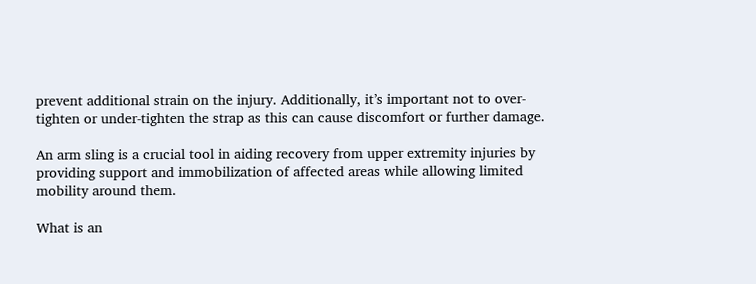prevent additional strain on the injury. Additionally, it’s important not to over-tighten or under-tighten the strap as this can cause discomfort or further damage.

An arm sling is a crucial tool in aiding recovery from upper extremity injuries by providing support and immobilization of affected areas while allowing limited mobility around them.

What is an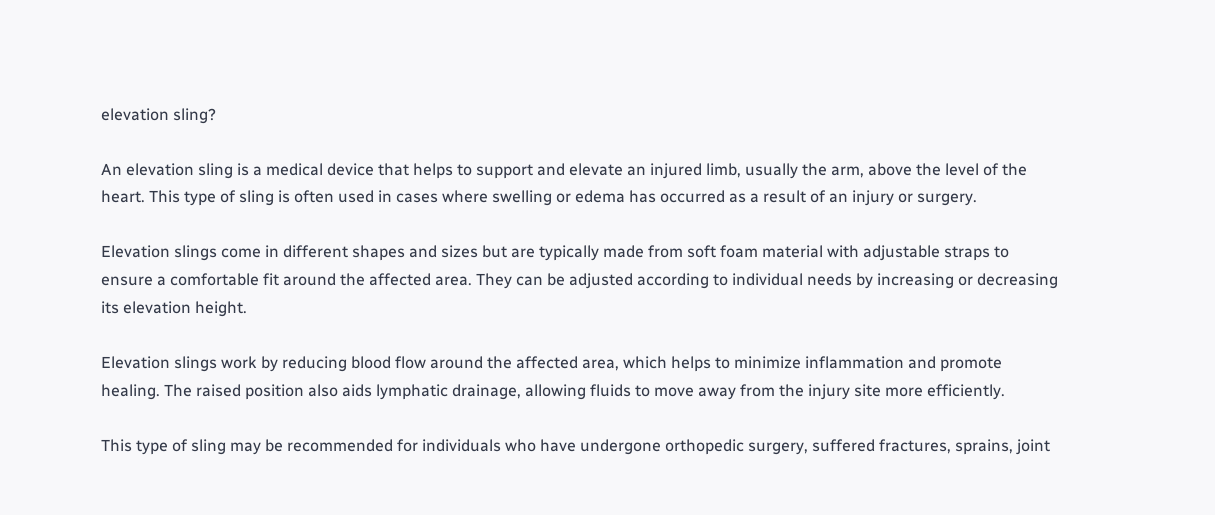elevation sling?

An elevation sling is a medical device that helps to support and elevate an injured limb, usually the arm, above the level of the heart. This type of sling is often used in cases where swelling or edema has occurred as a result of an injury or surgery.

Elevation slings come in different shapes and sizes but are typically made from soft foam material with adjustable straps to ensure a comfortable fit around the affected area. They can be adjusted according to individual needs by increasing or decreasing its elevation height.

Elevation slings work by reducing blood flow around the affected area, which helps to minimize inflammation and promote healing. The raised position also aids lymphatic drainage, allowing fluids to move away from the injury site more efficiently.

This type of sling may be recommended for individuals who have undergone orthopedic surgery, suffered fractures, sprains, joint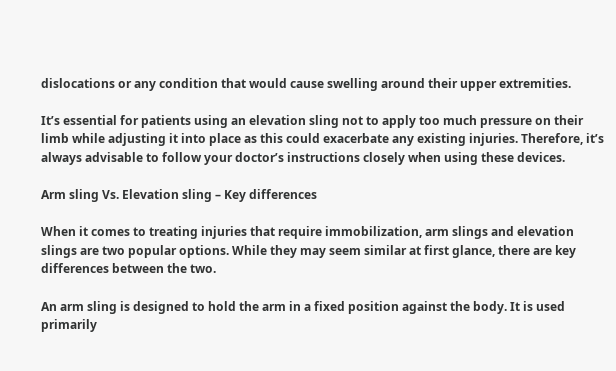dislocations or any condition that would cause swelling around their upper extremities.

It’s essential for patients using an elevation sling not to apply too much pressure on their limb while adjusting it into place as this could exacerbate any existing injuries. Therefore, it’s always advisable to follow your doctor’s instructions closely when using these devices.

Arm sling Vs. Elevation sling – Key differences

When it comes to treating injuries that require immobilization, arm slings and elevation slings are two popular options. While they may seem similar at first glance, there are key differences between the two.

An arm sling is designed to hold the arm in a fixed position against the body. It is used primarily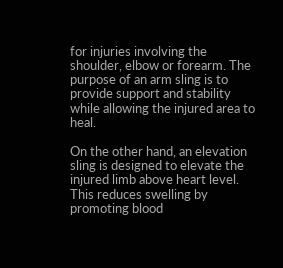for injuries involving the shoulder, elbow or forearm. The purpose of an arm sling is to provide support and stability while allowing the injured area to heal.

On the other hand, an elevation sling is designed to elevate the injured limb above heart level. This reduces swelling by promoting blood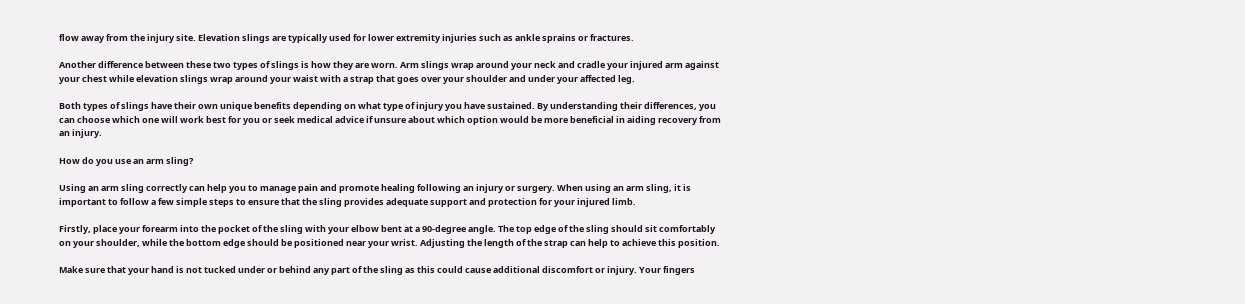flow away from the injury site. Elevation slings are typically used for lower extremity injuries such as ankle sprains or fractures.

Another difference between these two types of slings is how they are worn. Arm slings wrap around your neck and cradle your injured arm against your chest while elevation slings wrap around your waist with a strap that goes over your shoulder and under your affected leg.

Both types of slings have their own unique benefits depending on what type of injury you have sustained. By understanding their differences, you can choose which one will work best for you or seek medical advice if unsure about which option would be more beneficial in aiding recovery from an injury.

How do you use an arm sling?

Using an arm sling correctly can help you to manage pain and promote healing following an injury or surgery. When using an arm sling, it is important to follow a few simple steps to ensure that the sling provides adequate support and protection for your injured limb.

Firstly, place your forearm into the pocket of the sling with your elbow bent at a 90-degree angle. The top edge of the sling should sit comfortably on your shoulder, while the bottom edge should be positioned near your wrist. Adjusting the length of the strap can help to achieve this position.

Make sure that your hand is not tucked under or behind any part of the sling as this could cause additional discomfort or injury. Your fingers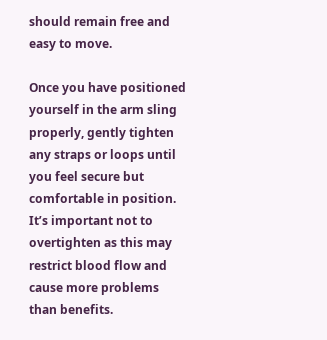should remain free and easy to move.

Once you have positioned yourself in the arm sling properly, gently tighten any straps or loops until you feel secure but comfortable in position. It’s important not to overtighten as this may restrict blood flow and cause more problems than benefits.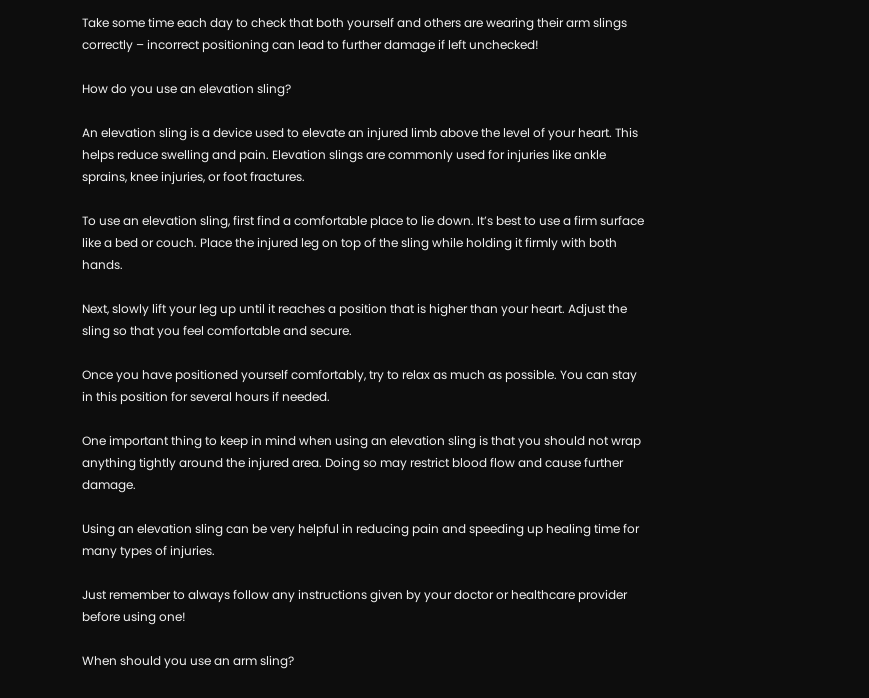Take some time each day to check that both yourself and others are wearing their arm slings correctly – incorrect positioning can lead to further damage if left unchecked!

How do you use an elevation sling?

An elevation sling is a device used to elevate an injured limb above the level of your heart. This helps reduce swelling and pain. Elevation slings are commonly used for injuries like ankle sprains, knee injuries, or foot fractures.

To use an elevation sling, first find a comfortable place to lie down. It’s best to use a firm surface like a bed or couch. Place the injured leg on top of the sling while holding it firmly with both hands.

Next, slowly lift your leg up until it reaches a position that is higher than your heart. Adjust the sling so that you feel comfortable and secure.

Once you have positioned yourself comfortably, try to relax as much as possible. You can stay in this position for several hours if needed.

One important thing to keep in mind when using an elevation sling is that you should not wrap anything tightly around the injured area. Doing so may restrict blood flow and cause further damage.

Using an elevation sling can be very helpful in reducing pain and speeding up healing time for many types of injuries.

Just remember to always follow any instructions given by your doctor or healthcare provider before using one!

When should you use an arm sling?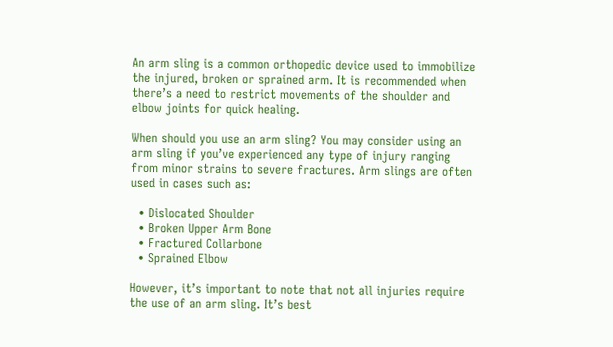An arm sling is a common orthopedic device used to immobilize the injured, broken or sprained arm. It is recommended when there’s a need to restrict movements of the shoulder and elbow joints for quick healing.

When should you use an arm sling? You may consider using an arm sling if you’ve experienced any type of injury ranging from minor strains to severe fractures. Arm slings are often used in cases such as:

  • Dislocated Shoulder
  • Broken Upper Arm Bone
  • Fractured Collarbone
  • Sprained Elbow

However, it’s important to note that not all injuries require the use of an arm sling. It’s best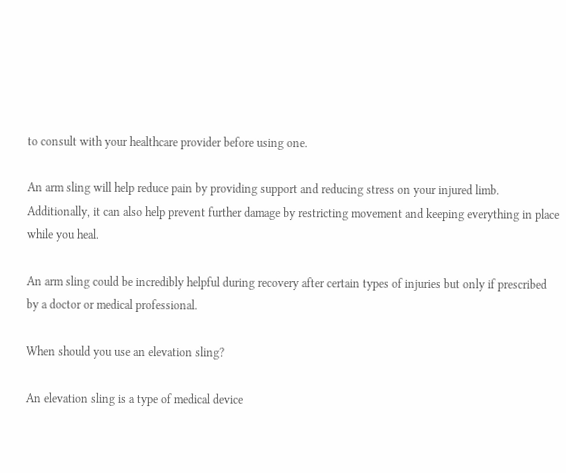to consult with your healthcare provider before using one.

An arm sling will help reduce pain by providing support and reducing stress on your injured limb. Additionally, it can also help prevent further damage by restricting movement and keeping everything in place while you heal.

An arm sling could be incredibly helpful during recovery after certain types of injuries but only if prescribed by a doctor or medical professional.

When should you use an elevation sling?

An elevation sling is a type of medical device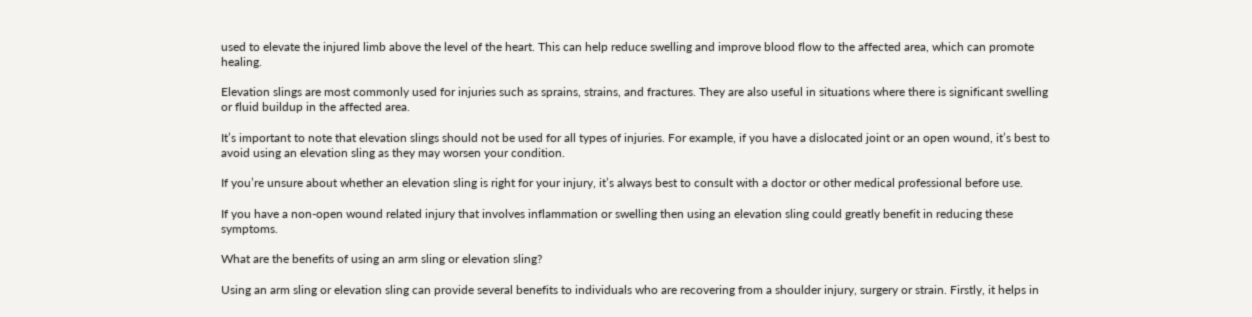used to elevate the injured limb above the level of the heart. This can help reduce swelling and improve blood flow to the affected area, which can promote healing.

Elevation slings are most commonly used for injuries such as sprains, strains, and fractures. They are also useful in situations where there is significant swelling or fluid buildup in the affected area.

It’s important to note that elevation slings should not be used for all types of injuries. For example, if you have a dislocated joint or an open wound, it’s best to avoid using an elevation sling as they may worsen your condition.

If you’re unsure about whether an elevation sling is right for your injury, it’s always best to consult with a doctor or other medical professional before use.

If you have a non-open wound related injury that involves inflammation or swelling then using an elevation sling could greatly benefit in reducing these symptoms.

What are the benefits of using an arm sling or elevation sling?

Using an arm sling or elevation sling can provide several benefits to individuals who are recovering from a shoulder injury, surgery or strain. Firstly, it helps in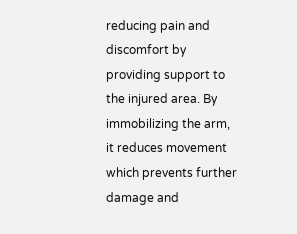reducing pain and discomfort by providing support to the injured area. By immobilizing the arm, it reduces movement which prevents further damage and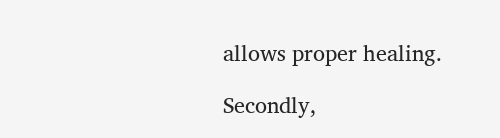allows proper healing.

Secondly,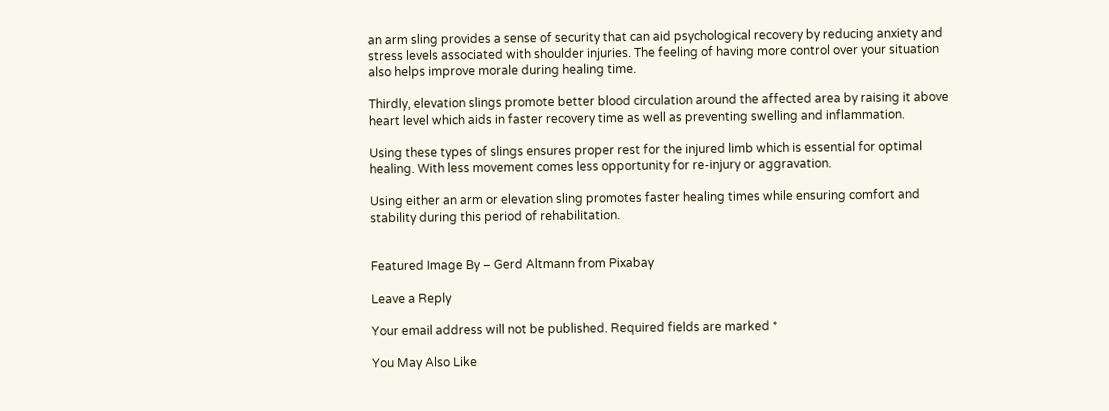an arm sling provides a sense of security that can aid psychological recovery by reducing anxiety and stress levels associated with shoulder injuries. The feeling of having more control over your situation also helps improve morale during healing time.

Thirdly, elevation slings promote better blood circulation around the affected area by raising it above heart level which aids in faster recovery time as well as preventing swelling and inflammation.

Using these types of slings ensures proper rest for the injured limb which is essential for optimal healing. With less movement comes less opportunity for re-injury or aggravation.

Using either an arm or elevation sling promotes faster healing times while ensuring comfort and stability during this period of rehabilitation.


Featured Image By – Gerd Altmann from Pixabay

Leave a Reply

Your email address will not be published. Required fields are marked *

You May Also Like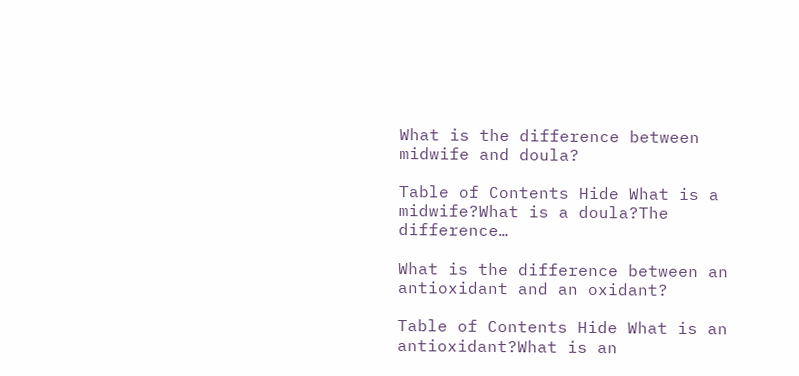What is the difference between midwife and doula?

Table of Contents Hide What is a midwife?What is a doula?The difference…

What is the difference between an antioxidant and an oxidant?

Table of Contents Hide What is an antioxidant?What is an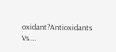oxidant?Antioxidants Vs.…